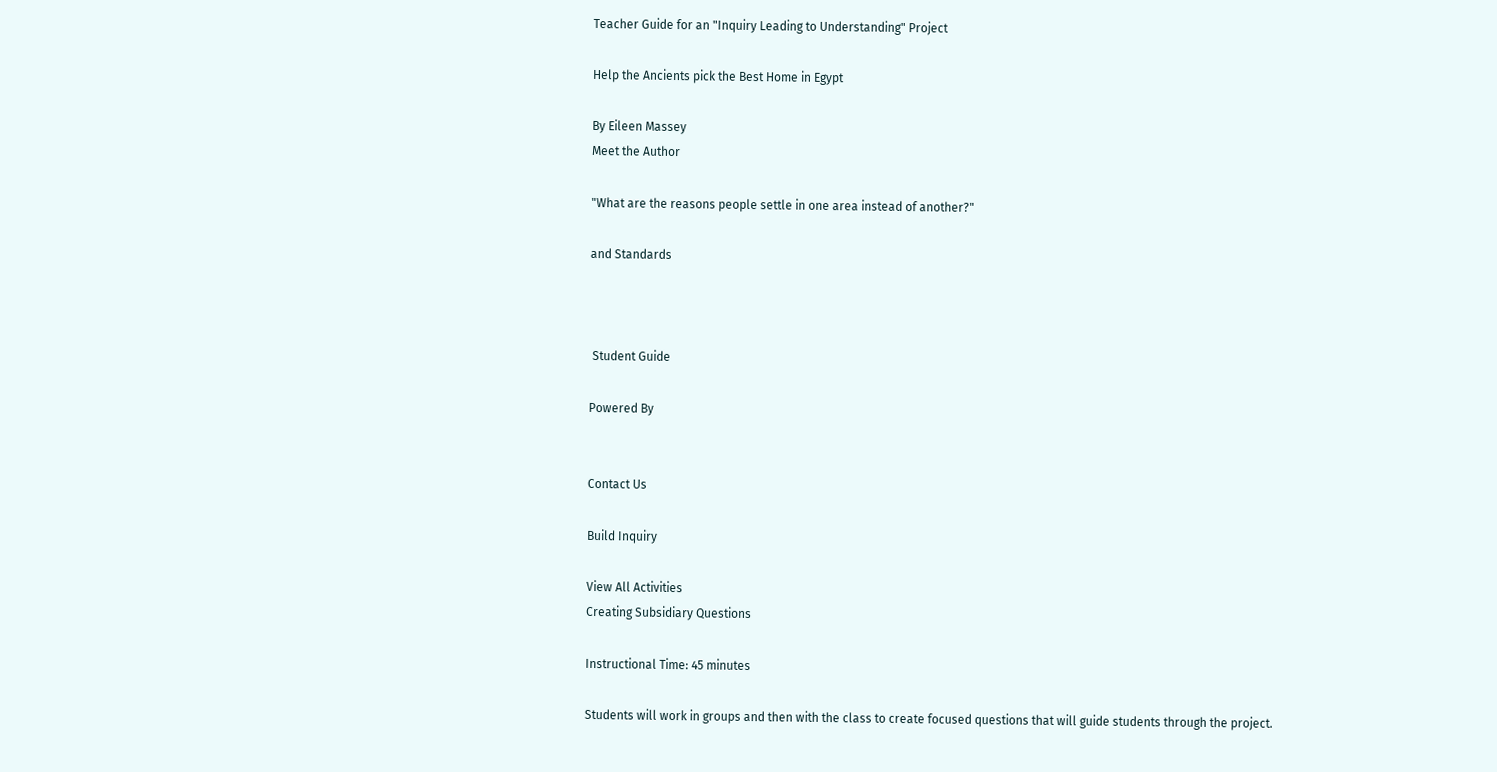Teacher Guide for an "Inquiry Leading to Understanding" Project

Help the Ancients pick the Best Home in Egypt

By Eileen Massey
Meet the Author

"What are the reasons people settle in one area instead of another?"

and Standards



 Student Guide

Powered By


Contact Us

Build Inquiry

View All Activities
Creating Subsidiary Questions

Instructional Time: 45 minutes

Students will work in groups and then with the class to create focused questions that will guide students through the project.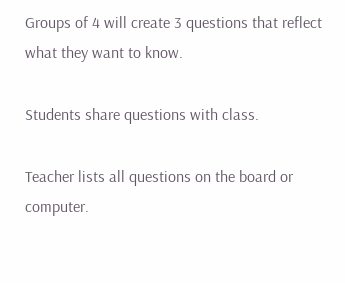Groups of 4 will create 3 questions that reflect what they want to know.

Students share questions with class.

Teacher lists all questions on the board or computer.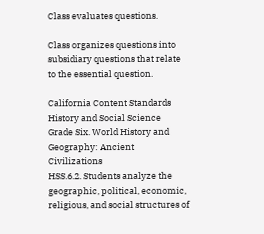Class evaluates questions.

Class organizes questions into subsidiary questions that relate to the essential question.

California Content Standards
History and Social Science
Grade Six. World History and Geography: Ancient Civilizations
HSS.6.2. Students analyze the geographic, political, economic, religious, and social structures of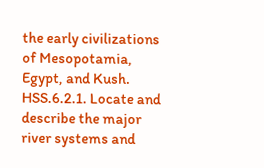the early civilizations of Mesopotamia, Egypt, and Kush.
HSS.6.2.1. Locate and describe the major river systems and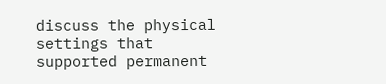discuss the physical settings that supported permanent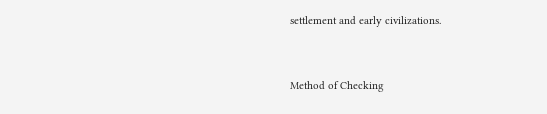settlement and early civilizations.


Method of Checking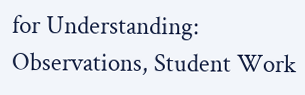for Understanding:
Observations, Student Work